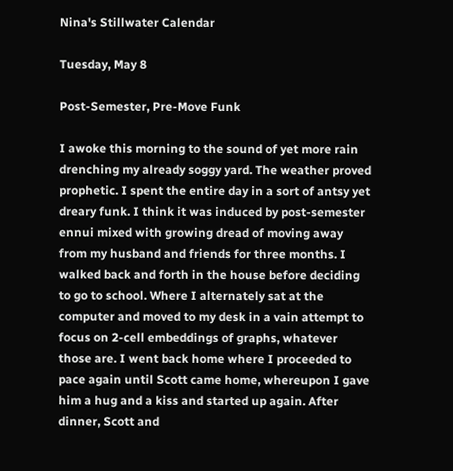Nina's Stillwater Calendar

Tuesday, May 8

Post-Semester, Pre-Move Funk

I awoke this morning to the sound of yet more rain drenching my already soggy yard. The weather proved prophetic. I spent the entire day in a sort of antsy yet dreary funk. I think it was induced by post-semester ennui mixed with growing dread of moving away from my husband and friends for three months. I walked back and forth in the house before deciding to go to school. Where I alternately sat at the computer and moved to my desk in a vain attempt to focus on 2-cell embeddings of graphs, whatever those are. I went back home where I proceeded to pace again until Scott came home, whereupon I gave him a hug and a kiss and started up again. After dinner, Scott and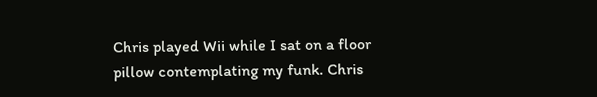Chris played Wii while I sat on a floor pillow contemplating my funk. Chris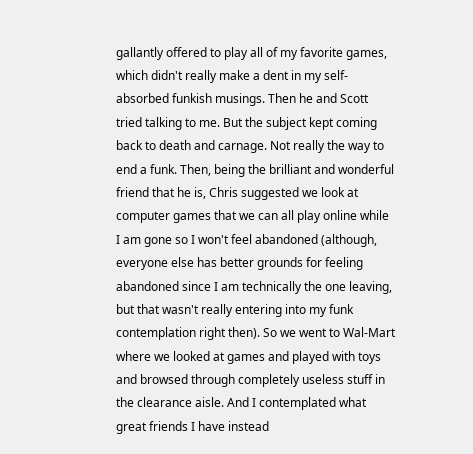gallantly offered to play all of my favorite games, which didn't really make a dent in my self-absorbed funkish musings. Then he and Scott tried talking to me. But the subject kept coming back to death and carnage. Not really the way to end a funk. Then, being the brilliant and wonderful friend that he is, Chris suggested we look at computer games that we can all play online while I am gone so I won't feel abandoned (although, everyone else has better grounds for feeling abandoned since I am technically the one leaving, but that wasn't really entering into my funk contemplation right then). So we went to Wal-Mart where we looked at games and played with toys and browsed through completely useless stuff in the clearance aisle. And I contemplated what great friends I have instead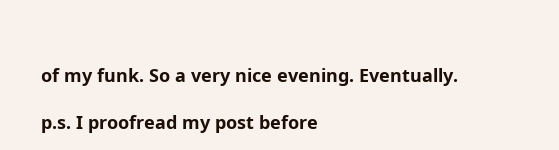of my funk. So a very nice evening. Eventually.

p.s. I proofread my post before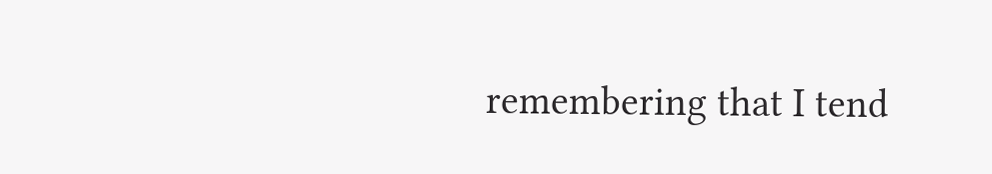remembering that I tend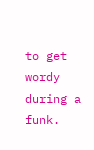to get wordy during a funk.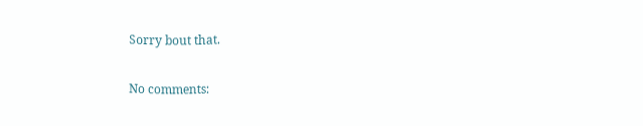Sorry bout that.

No comments: